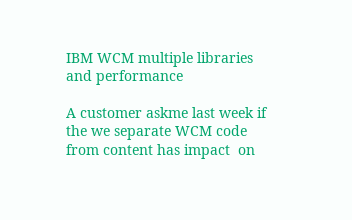IBM WCM multiple libraries and performance

A customer askme last week if the we separate WCM code from content has impact  on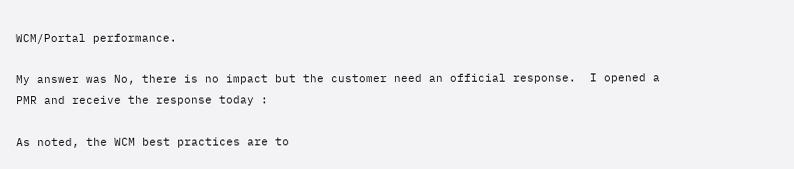WCM/Portal performance.

My answer was No, there is no impact but the customer need an official response.  I opened a PMR and receive the response today :

As noted, the WCM best practices are to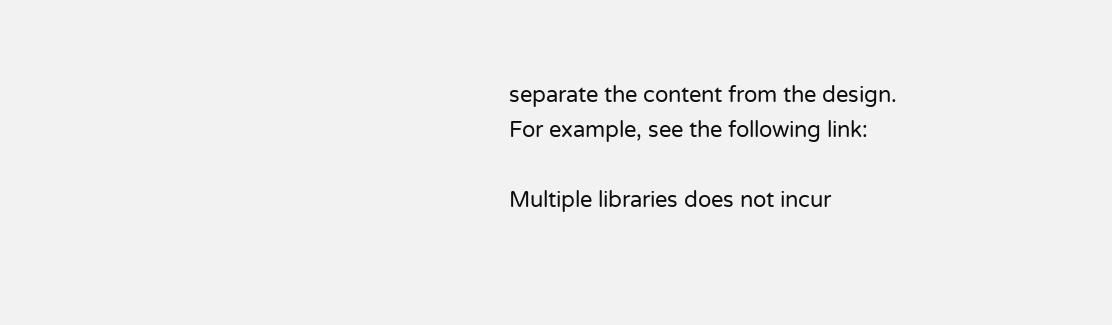separate the content from the design.
For example, see the following link:

Multiple libraries does not incur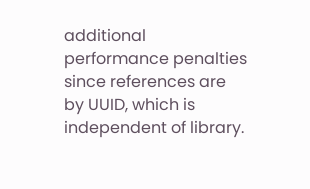additional performance penalties since references are by UUID, which is independent of library.